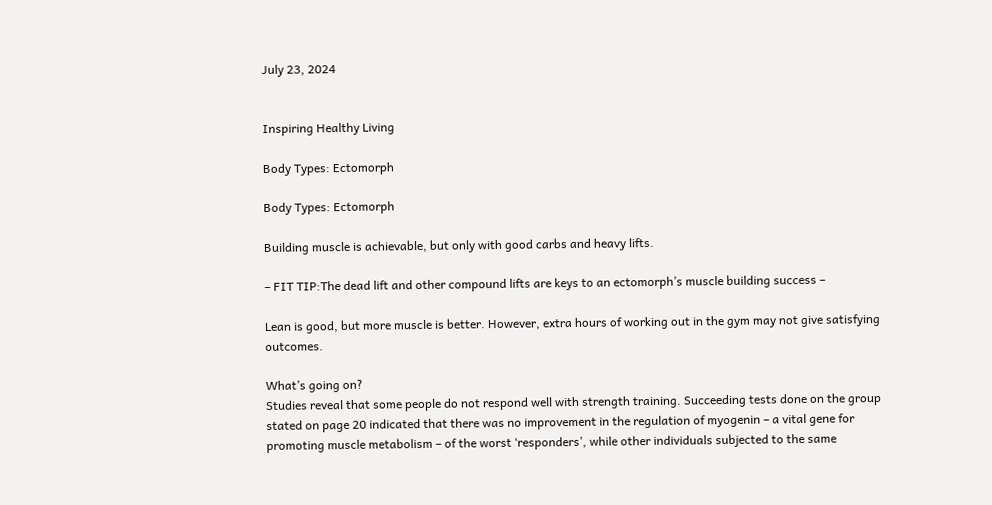July 23, 2024


Inspiring Healthy Living

Body Types: Ectomorph

Body Types: Ectomorph

Building muscle is achievable, but only with good carbs and heavy lifts.

– FIT TIP:The dead lift and other compound lifts are keys to an ectomorph’s muscle building success –

Lean is good, but more muscle is better. However, extra hours of working out in the gym may not give satisfying outcomes.

What’s going on?
Studies reveal that some people do not respond well with strength training. Succeeding tests done on the group stated on page 20 indicated that there was no improvement in the regulation of myogenin – a vital gene for promoting muscle metabolism – of the worst ‘responders’, while other individuals subjected to the same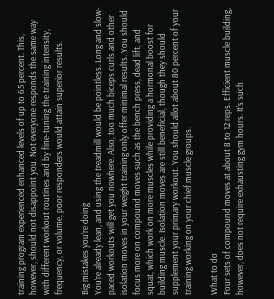training program experienced enhanced levels of up to 65 percent. This, however, should not disappoint you. Not everyone responds the same way with different workout routines and by fine-tuning the training intensity, frequency, or volume, poor responders would attain superior results.

Big mistakes you’re doing
You’re already lean, and using the treadmill would be pointless. Long and slow-paced workouts will get you nowhere. Also, too much biceps curls and other isolation moves in your weight training only offer minimal results. You should focus more on compound moves such as the bench press, dead lift, and squat, which work on more muscles while providing a hormonal boost for building muscle. Isolation moves are still beneficial, though they should supplement your primary workout. You should allot about 80 percent of your training working on your chief muscle groups.

What to do
Four sets of compound moves at about 8 to 12 reps. Efficient muscle building, however, does not require exhausting gym hours. It’s such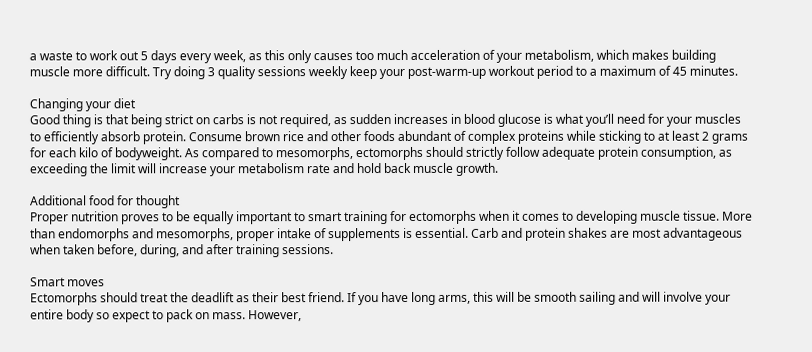a waste to work out 5 days every week, as this only causes too much acceleration of your metabolism, which makes building muscle more difficult. Try doing 3 quality sessions weekly keep your post-warm-up workout period to a maximum of 45 minutes.

Changing your diet
Good thing is that being strict on carbs is not required, as sudden increases in blood glucose is what you’ll need for your muscles to efficiently absorb protein. Consume brown rice and other foods abundant of complex proteins while sticking to at least 2 grams for each kilo of bodyweight. As compared to mesomorphs, ectomorphs should strictly follow adequate protein consumption, as exceeding the limit will increase your metabolism rate and hold back muscle growth.

Additional food for thought
Proper nutrition proves to be equally important to smart training for ectomorphs when it comes to developing muscle tissue. More than endomorphs and mesomorphs, proper intake of supplements is essential. Carb and protein shakes are most advantageous when taken before, during, and after training sessions.

Smart moves
Ectomorphs should treat the deadlift as their best friend. If you have long arms, this will be smooth sailing and will involve your entire body so expect to pack on mass. However,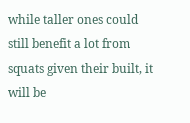while taller ones could still benefit a lot from squats given their built, it will be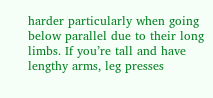harder particularly when going below parallel due to their long limbs. If you’re tall and have lengthy arms, leg presses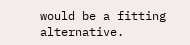would be a fitting alternative.